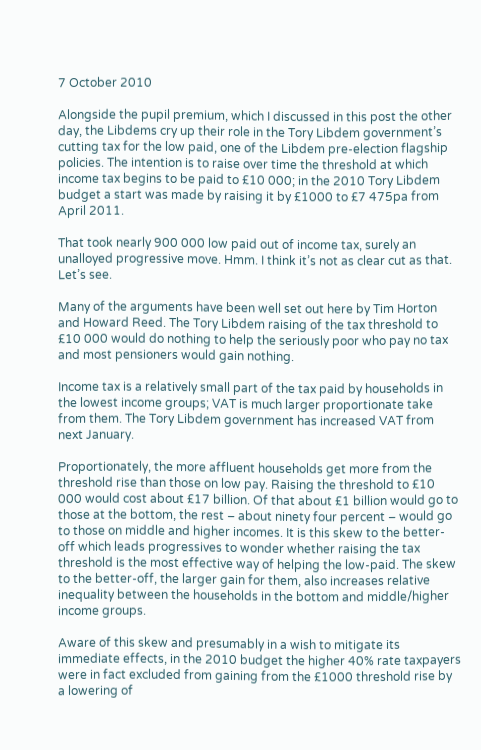7 October 2010

Alongside the pupil premium, which I discussed in this post the other day, the Libdems cry up their role in the Tory Libdem government’s cutting tax for the low paid, one of the Libdem pre-election flagship policies. The intention is to raise over time the threshold at which income tax begins to be paid to £10 000; in the 2010 Tory Libdem budget a start was made by raising it by £1000 to £7 475pa from April 2011.

That took nearly 900 000 low paid out of income tax, surely an unalloyed progressive move. Hmm. I think it’s not as clear cut as that. Let’s see.

Many of the arguments have been well set out here by Tim Horton and Howard Reed. The Tory Libdem raising of the tax threshold to £10 000 would do nothing to help the seriously poor who pay no tax and most pensioners would gain nothing.

Income tax is a relatively small part of the tax paid by households in the lowest income groups; VAT is much larger proportionate take from them. The Tory Libdem government has increased VAT from next January.

Proportionately, the more affluent households get more from the threshold rise than those on low pay. Raising the threshold to £10 000 would cost about £17 billion. Of that about £1 billion would go to those at the bottom, the rest – about ninety four percent – would go to those on middle and higher incomes. It is this skew to the better-off which leads progressives to wonder whether raising the tax threshold is the most effective way of helping the low-paid. The skew to the better-off, the larger gain for them, also increases relative inequality between the households in the bottom and middle/higher income groups.

Aware of this skew and presumably in a wish to mitigate its immediate effects, in the 2010 budget the higher 40% rate taxpayers were in fact excluded from gaining from the £1000 threshold rise by a lowering of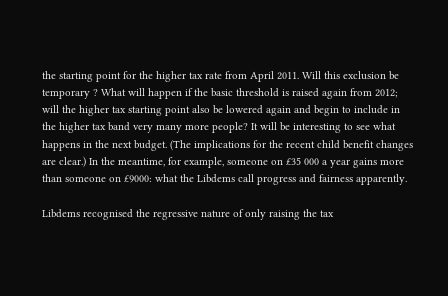the starting point for the higher tax rate from April 2011. Will this exclusion be temporary ? What will happen if the basic threshold is raised again from 2012; will the higher tax starting point also be lowered again and begin to include in the higher tax band very many more people? It will be interesting to see what happens in the next budget. (The implications for the recent child benefit changes are clear.) In the meantime, for example, someone on £35 000 a year gains more than someone on £9000: what the Libdems call progress and fairness apparently.

Libdems recognised the regressive nature of only raising the tax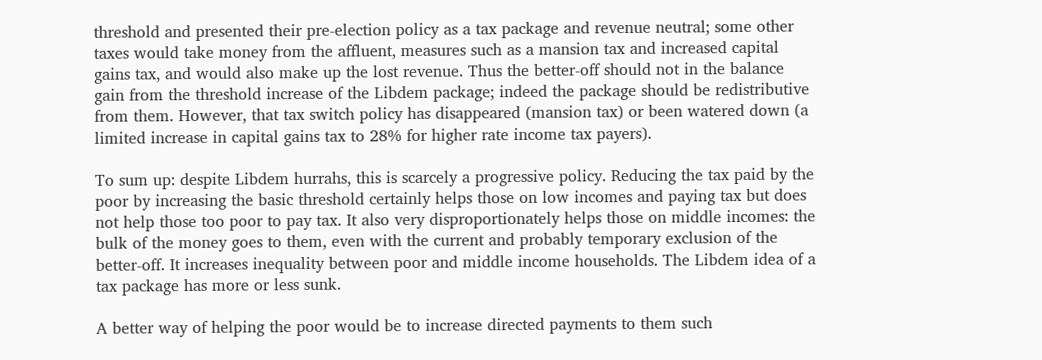threshold and presented their pre-election policy as a tax package and revenue neutral; some other taxes would take money from the affluent, measures such as a mansion tax and increased capital gains tax, and would also make up the lost revenue. Thus the better-off should not in the balance gain from the threshold increase of the Libdem package; indeed the package should be redistributive from them. However, that tax switch policy has disappeared (mansion tax) or been watered down (a limited increase in capital gains tax to 28% for higher rate income tax payers).

To sum up: despite Libdem hurrahs, this is scarcely a progressive policy. Reducing the tax paid by the poor by increasing the basic threshold certainly helps those on low incomes and paying tax but does not help those too poor to pay tax. It also very disproportionately helps those on middle incomes: the bulk of the money goes to them, even with the current and probably temporary exclusion of the better-off. It increases inequality between poor and middle income households. The Libdem idea of a tax package has more or less sunk.

A better way of helping the poor would be to increase directed payments to them such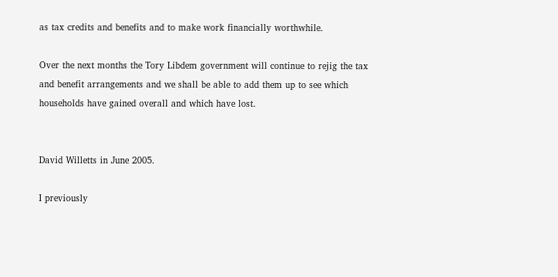as tax credits and benefits and to make work financially worthwhile.

Over the next months the Tory Libdem government will continue to rejig the tax and benefit arrangements and we shall be able to add them up to see which households have gained overall and which have lost.


David Willetts in June 2005.

I previously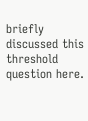briefly discussed this threshold question here.